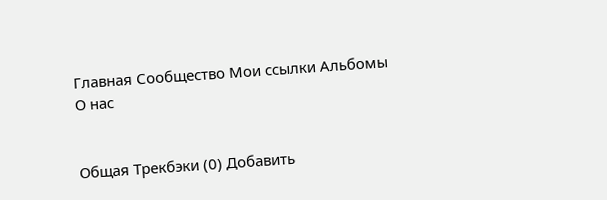Главная Сообщество Мои ссылки Альбомы О нас


Общая Трекбэки (0) Добавить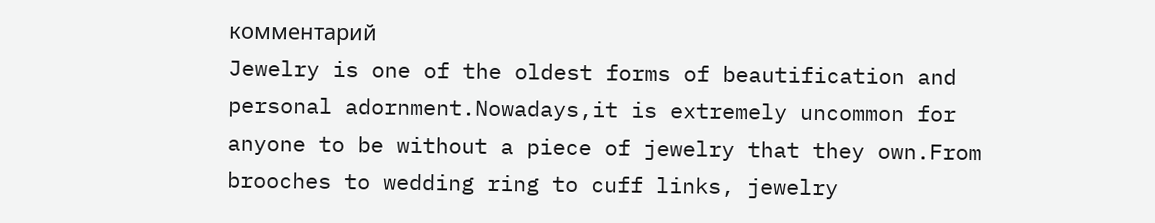комментарий
Jewelry is one of the oldest forms of beautification and personal adornment.Nowadays,it is extremely uncommon for anyone to be without a piece of jewelry that they own.From brooches to wedding ring to cuff links, jewelry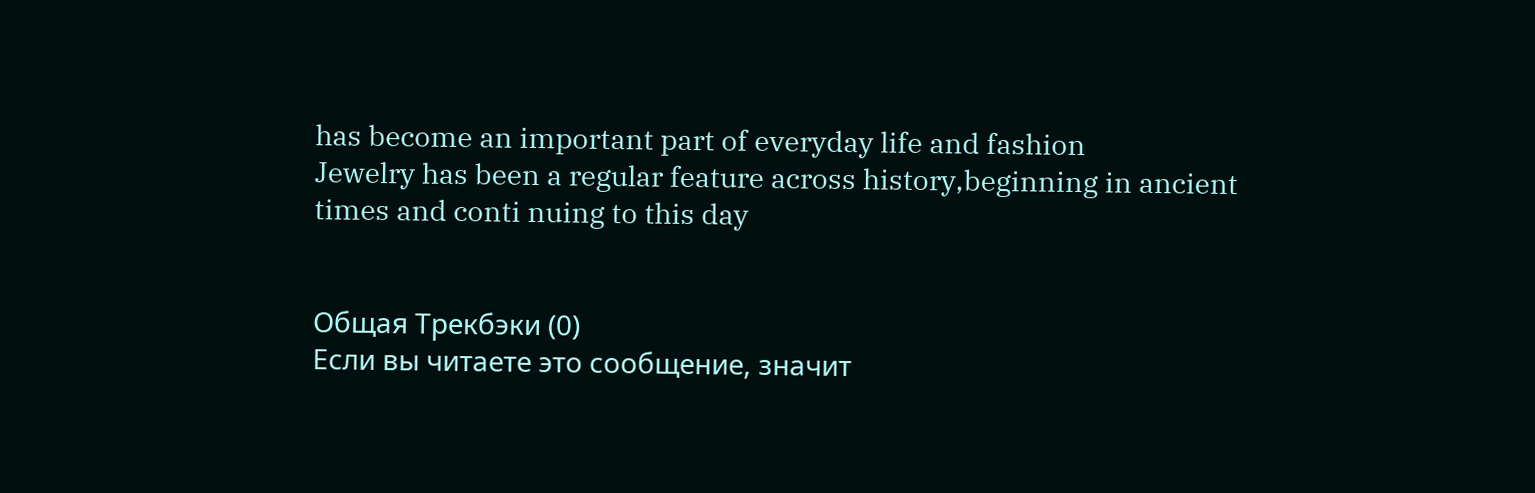has become an important part of everyday life and fashion
Jewelry has been a regular feature across history,beginning in ancient times and conti nuing to this day


Общая Трекбэки (0)
Если вы читаете это сообщение, значит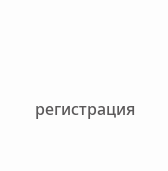регистрация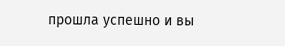прошла успешно и вы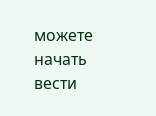можете начать вести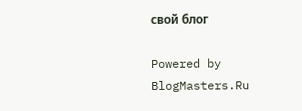свой блог

Powered by BlogMasters.Ru